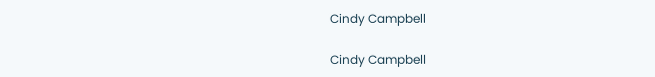Cindy Campbell

Cindy Campbell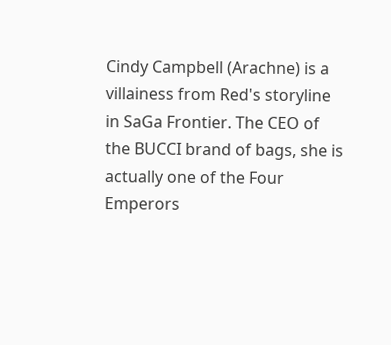Cindy Campbell (Arachne) is a villainess from Red's storyline in SaGa Frontier. The CEO of the BUCCI brand of bags, she is actually one of the Four Emperors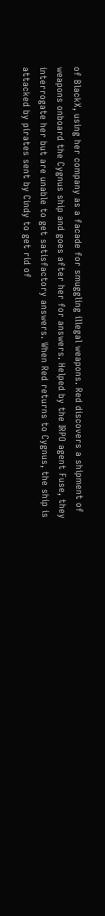of BlackX, using her company as a facade for smuggling illegal weapons. Red discovers a shipment of weapons onboard the Cygnus ship and goes after her for answers. Helped by the IRPO agent Fuse, they interrogate her but are unable to get satisfactory answers. When Red returns to Cygnus, the ship is attacked by pirates sent by Cindy to get rid of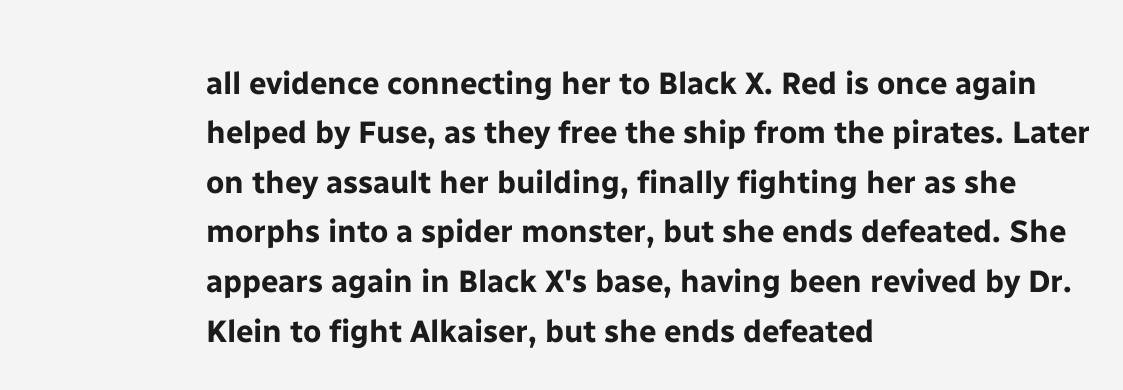all evidence connecting her to Black X. Red is once again helped by Fuse, as they free the ship from the pirates. Later on they assault her building, finally fighting her as she morphs into a spider monster, but she ends defeated. She appears again in Black X's base, having been revived by Dr. Klein to fight Alkaiser, but she ends defeated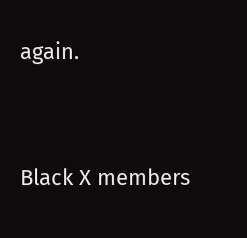again.




Black X members